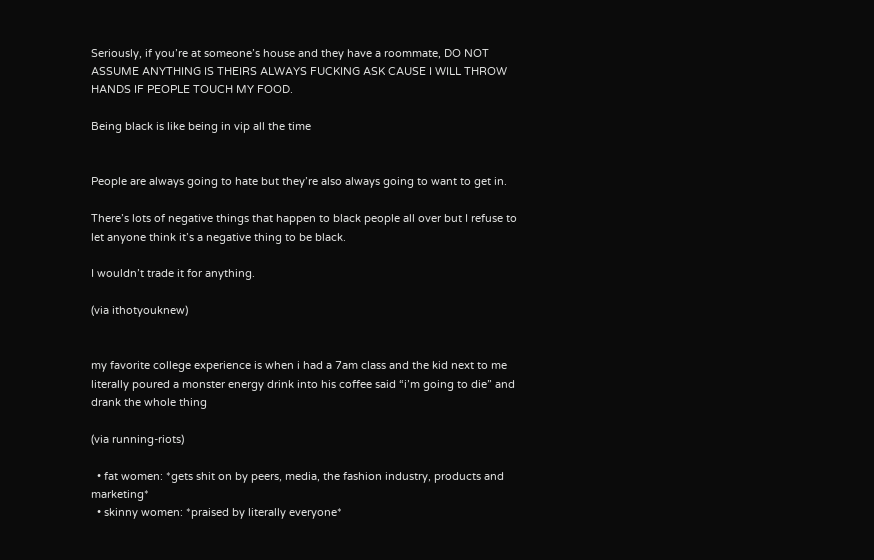Seriously, if you’re at someone’s house and they have a roommate, DO NOT ASSUME ANYTHING IS THEIRS ALWAYS FUCKING ASK CAUSE I WILL THROW HANDS IF PEOPLE TOUCH MY FOOD.

Being black is like being in vip all the time


People are always going to hate but they’re also always going to want to get in.

There’s lots of negative things that happen to black people all over but I refuse to let anyone think it’s a negative thing to be black.

I wouldn’t trade it for anything.

(via ithotyouknew)


my favorite college experience is when i had a 7am class and the kid next to me literally poured a monster energy drink into his coffee said “i’m going to die” and drank the whole thing

(via running-riots)

  • fat women: *gets shit on by peers, media, the fashion industry, products and marketing*
  • skinny women: *praised by literally everyone*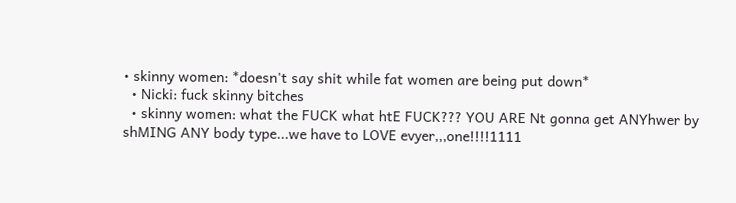• skinny women: *doesn't say shit while fat women are being put down*
  • Nicki: fuck skinny bitches
  • skinny women: what the FUCK what htE FUCK??? YOU ARE Nt gonna get ANYhwer by shMING ANY body type...we have to LOVE evyer,,,one!!!!1111